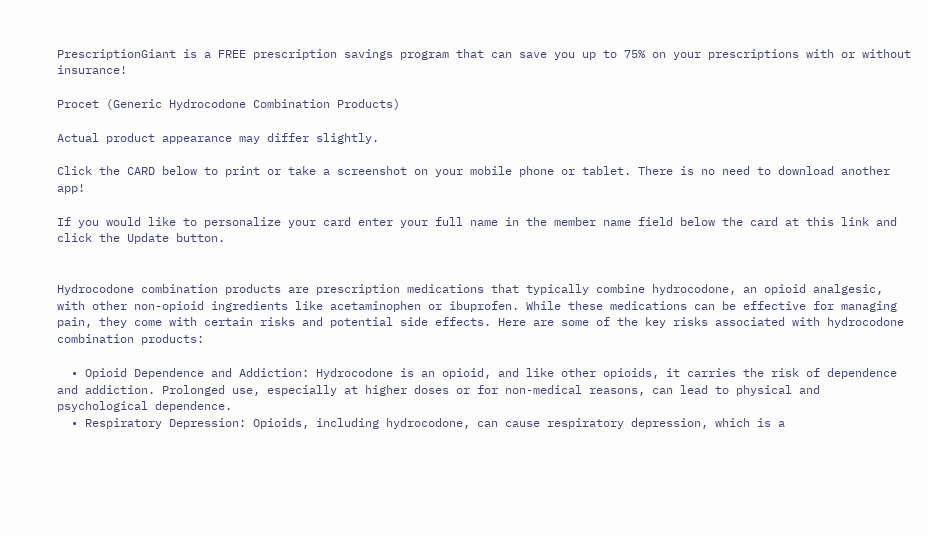PrescriptionGiant is a FREE prescription savings program that can save you up to 75% on your prescriptions with or without insurance!

Procet (Generic Hydrocodone Combination Products)

Actual product appearance may differ slightly.

Click the CARD below to print or take a screenshot on your mobile phone or tablet. There is no need to download another app!

If you would like to personalize your card enter your full name in the member name field below the card at this link and click the Update button.


Hydrocodone combination products are prescription medications that typically combine hydrocodone, an opioid analgesic, with other non-opioid ingredients like acetaminophen or ibuprofen. While these medications can be effective for managing pain, they come with certain risks and potential side effects. Here are some of the key risks associated with hydrocodone combination products:

  • Opioid Dependence and Addiction: Hydrocodone is an opioid, and like other opioids, it carries the risk of dependence and addiction. Prolonged use, especially at higher doses or for non-medical reasons, can lead to physical and psychological dependence.
  • Respiratory Depression: Opioids, including hydrocodone, can cause respiratory depression, which is a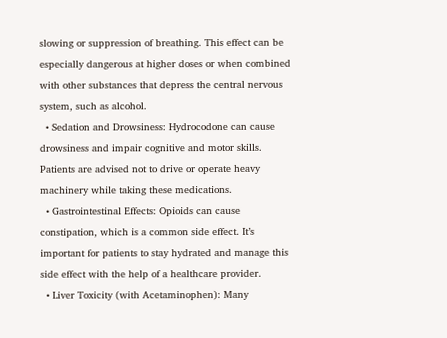slowing or suppression of breathing. This effect can be especially dangerous at higher doses or when combined with other substances that depress the central nervous system, such as alcohol.
  • Sedation and Drowsiness: Hydrocodone can cause drowsiness and impair cognitive and motor skills. Patients are advised not to drive or operate heavy machinery while taking these medications.
  • Gastrointestinal Effects: Opioids can cause constipation, which is a common side effect. It’s important for patients to stay hydrated and manage this side effect with the help of a healthcare provider.
  • Liver Toxicity (with Acetaminophen): Many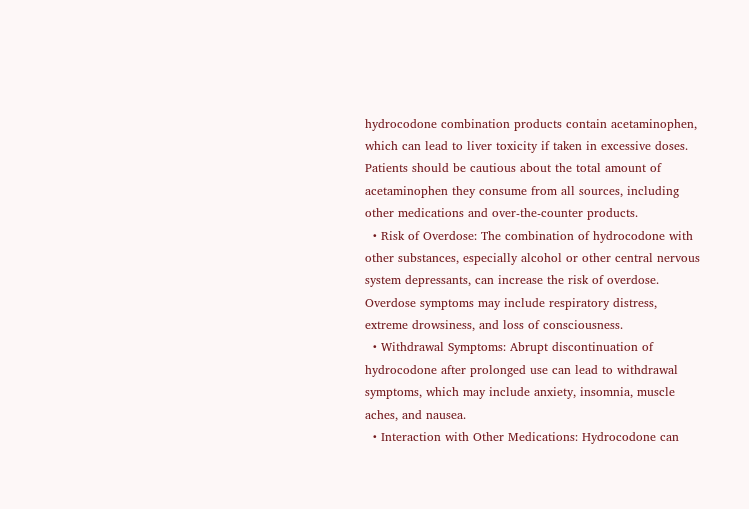hydrocodone combination products contain acetaminophen, which can lead to liver toxicity if taken in excessive doses. Patients should be cautious about the total amount of acetaminophen they consume from all sources, including other medications and over-the-counter products.
  • Risk of Overdose: The combination of hydrocodone with other substances, especially alcohol or other central nervous system depressants, can increase the risk of overdose. Overdose symptoms may include respiratory distress, extreme drowsiness, and loss of consciousness.
  • Withdrawal Symptoms: Abrupt discontinuation of hydrocodone after prolonged use can lead to withdrawal symptoms, which may include anxiety, insomnia, muscle aches, and nausea.
  • Interaction with Other Medications: Hydrocodone can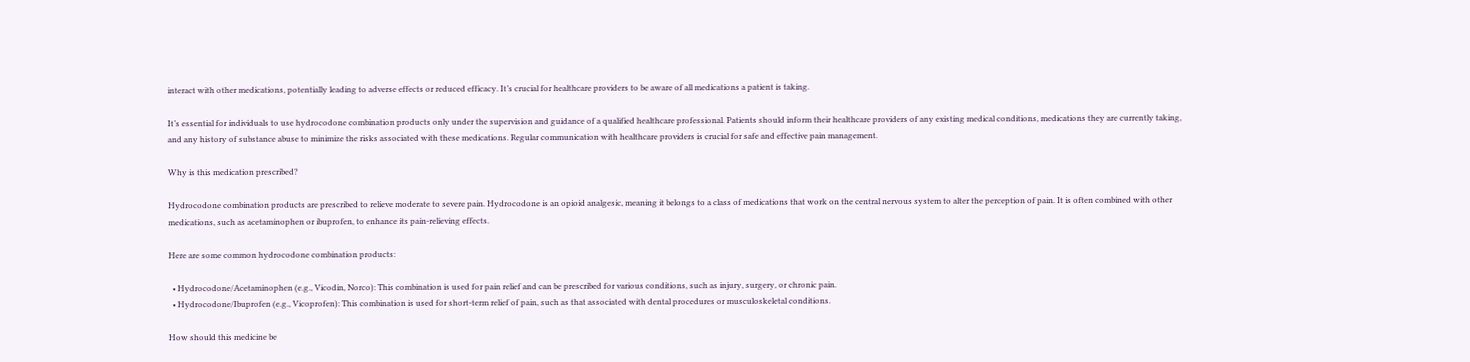interact with other medications, potentially leading to adverse effects or reduced efficacy. It’s crucial for healthcare providers to be aware of all medications a patient is taking.

It’s essential for individuals to use hydrocodone combination products only under the supervision and guidance of a qualified healthcare professional. Patients should inform their healthcare providers of any existing medical conditions, medications they are currently taking, and any history of substance abuse to minimize the risks associated with these medications. Regular communication with healthcare providers is crucial for safe and effective pain management.

Why is this medication prescribed?

Hydrocodone combination products are prescribed to relieve moderate to severe pain. Hydrocodone is an opioid analgesic, meaning it belongs to a class of medications that work on the central nervous system to alter the perception of pain. It is often combined with other medications, such as acetaminophen or ibuprofen, to enhance its pain-relieving effects.

Here are some common hydrocodone combination products:

  • Hydrocodone/Acetaminophen (e.g., Vicodin, Norco): This combination is used for pain relief and can be prescribed for various conditions, such as injury, surgery, or chronic pain.
  • Hydrocodone/Ibuprofen (e.g., Vicoprofen): This combination is used for short-term relief of pain, such as that associated with dental procedures or musculoskeletal conditions.

How should this medicine be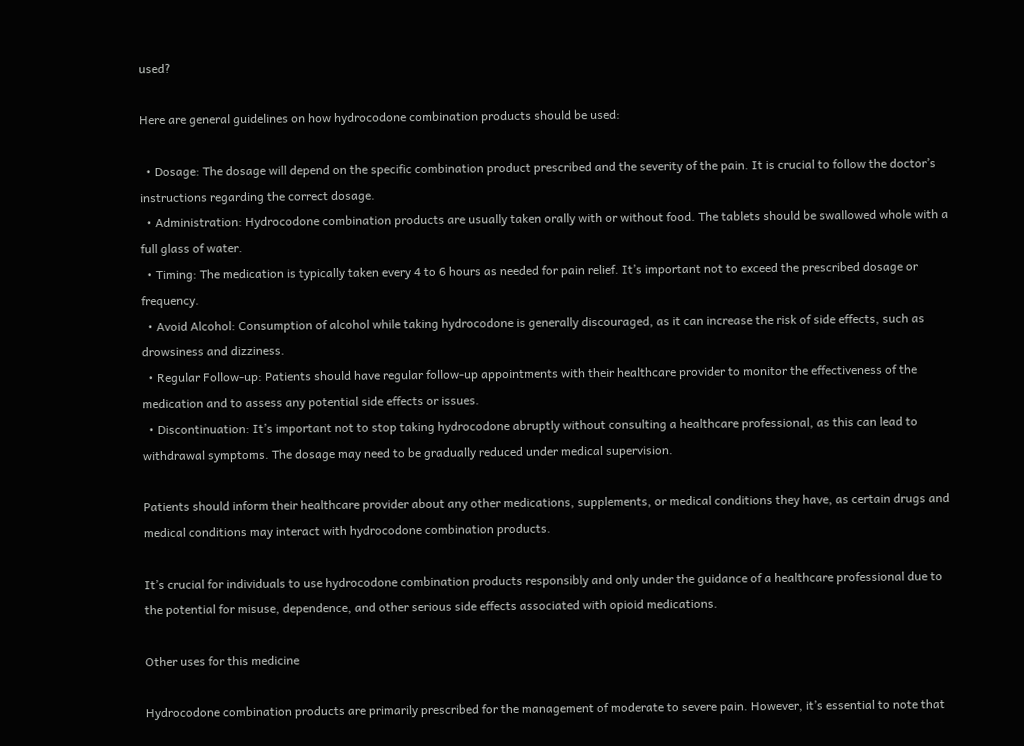used?

Here are general guidelines on how hydrocodone combination products should be used:

  • Dosage: The dosage will depend on the specific combination product prescribed and the severity of the pain. It is crucial to follow the doctor’s instructions regarding the correct dosage.
  • Administration: Hydrocodone combination products are usually taken orally with or without food. The tablets should be swallowed whole with a full glass of water.
  • Timing: The medication is typically taken every 4 to 6 hours as needed for pain relief. It’s important not to exceed the prescribed dosage or frequency.
  • Avoid Alcohol: Consumption of alcohol while taking hydrocodone is generally discouraged, as it can increase the risk of side effects, such as drowsiness and dizziness.
  • Regular Follow-up: Patients should have regular follow-up appointments with their healthcare provider to monitor the effectiveness of the medication and to assess any potential side effects or issues.
  • Discontinuation: It’s important not to stop taking hydrocodone abruptly without consulting a healthcare professional, as this can lead to withdrawal symptoms. The dosage may need to be gradually reduced under medical supervision.

Patients should inform their healthcare provider about any other medications, supplements, or medical conditions they have, as certain drugs and medical conditions may interact with hydrocodone combination products.

It’s crucial for individuals to use hydrocodone combination products responsibly and only under the guidance of a healthcare professional due to the potential for misuse, dependence, and other serious side effects associated with opioid medications.

Other uses for this medicine

Hydrocodone combination products are primarily prescribed for the management of moderate to severe pain. However, it’s essential to note that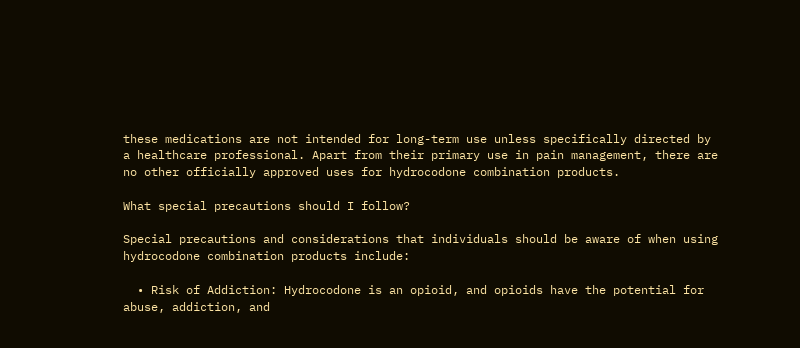these medications are not intended for long-term use unless specifically directed by a healthcare professional. Apart from their primary use in pain management, there are no other officially approved uses for hydrocodone combination products.

What special precautions should I follow?

Special precautions and considerations that individuals should be aware of when using hydrocodone combination products include:

  • Risk of Addiction: Hydrocodone is an opioid, and opioids have the potential for abuse, addiction, and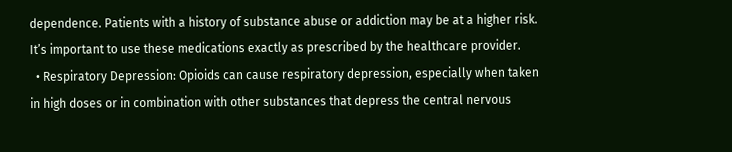dependence. Patients with a history of substance abuse or addiction may be at a higher risk. It’s important to use these medications exactly as prescribed by the healthcare provider.
  • Respiratory Depression: Opioids can cause respiratory depression, especially when taken in high doses or in combination with other substances that depress the central nervous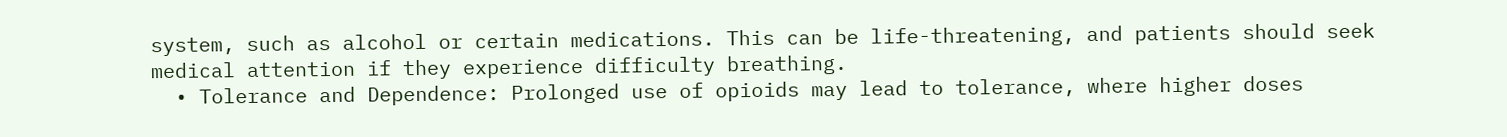system, such as alcohol or certain medications. This can be life-threatening, and patients should seek medical attention if they experience difficulty breathing.
  • Tolerance and Dependence: Prolonged use of opioids may lead to tolerance, where higher doses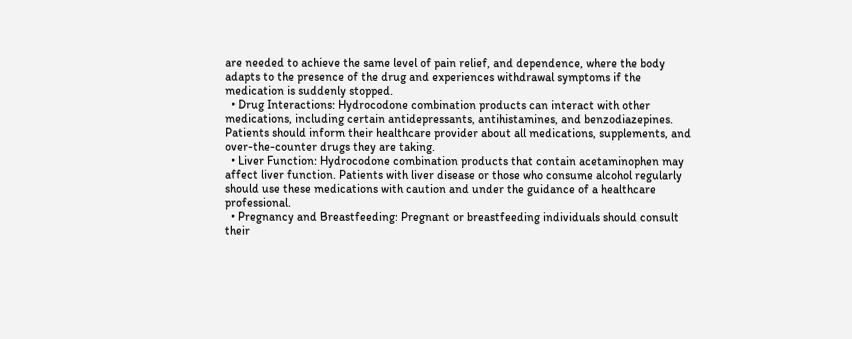are needed to achieve the same level of pain relief, and dependence, where the body adapts to the presence of the drug and experiences withdrawal symptoms if the medication is suddenly stopped.
  • Drug Interactions: Hydrocodone combination products can interact with other medications, including certain antidepressants, antihistamines, and benzodiazepines. Patients should inform their healthcare provider about all medications, supplements, and over-the-counter drugs they are taking.
  • Liver Function: Hydrocodone combination products that contain acetaminophen may affect liver function. Patients with liver disease or those who consume alcohol regularly should use these medications with caution and under the guidance of a healthcare professional.
  • Pregnancy and Breastfeeding: Pregnant or breastfeeding individuals should consult their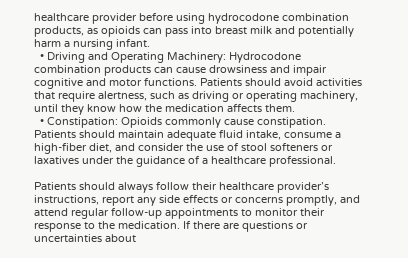healthcare provider before using hydrocodone combination products, as opioids can pass into breast milk and potentially harm a nursing infant.
  • Driving and Operating Machinery: Hydrocodone combination products can cause drowsiness and impair cognitive and motor functions. Patients should avoid activities that require alertness, such as driving or operating machinery, until they know how the medication affects them.
  • Constipation: Opioids commonly cause constipation. Patients should maintain adequate fluid intake, consume a high-fiber diet, and consider the use of stool softeners or laxatives under the guidance of a healthcare professional.

Patients should always follow their healthcare provider’s instructions, report any side effects or concerns promptly, and attend regular follow-up appointments to monitor their response to the medication. If there are questions or uncertainties about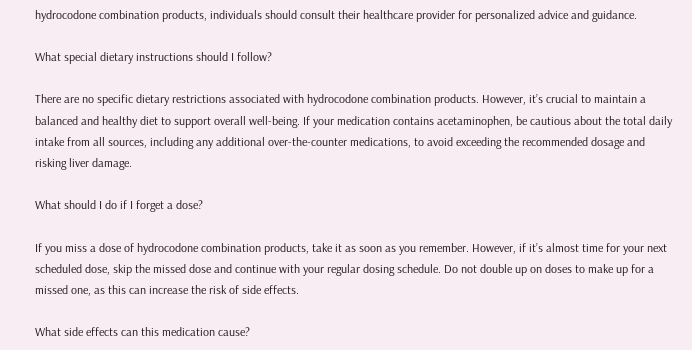hydrocodone combination products, individuals should consult their healthcare provider for personalized advice and guidance.

What special dietary instructions should I follow?

There are no specific dietary restrictions associated with hydrocodone combination products. However, it’s crucial to maintain a balanced and healthy diet to support overall well-being. If your medication contains acetaminophen, be cautious about the total daily intake from all sources, including any additional over-the-counter medications, to avoid exceeding the recommended dosage and risking liver damage.

What should I do if I forget a dose?

If you miss a dose of hydrocodone combination products, take it as soon as you remember. However, if it’s almost time for your next scheduled dose, skip the missed dose and continue with your regular dosing schedule. Do not double up on doses to make up for a missed one, as this can increase the risk of side effects.

What side effects can this medication cause?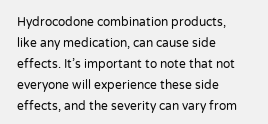Hydrocodone combination products, like any medication, can cause side effects. It’s important to note that not everyone will experience these side effects, and the severity can vary from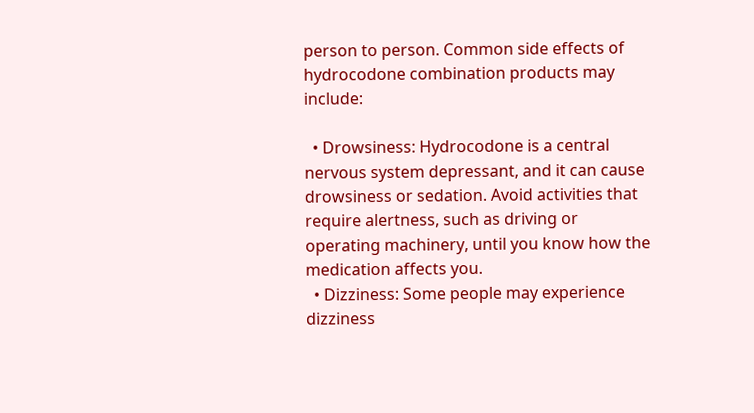person to person. Common side effects of hydrocodone combination products may include:

  • Drowsiness: Hydrocodone is a central nervous system depressant, and it can cause drowsiness or sedation. Avoid activities that require alertness, such as driving or operating machinery, until you know how the medication affects you.
  • Dizziness: Some people may experience dizziness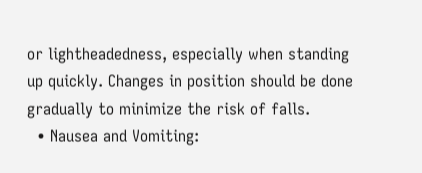or lightheadedness, especially when standing up quickly. Changes in position should be done gradually to minimize the risk of falls.
  • Nausea and Vomiting: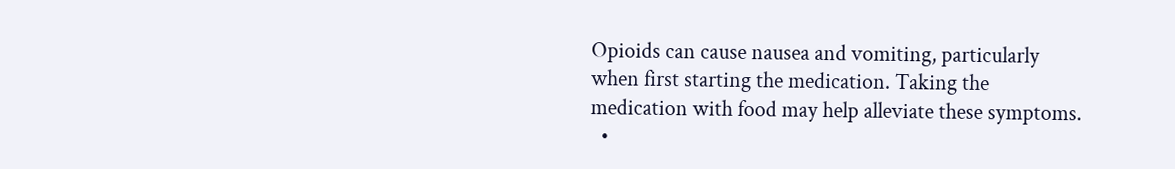Opioids can cause nausea and vomiting, particularly when first starting the medication. Taking the medication with food may help alleviate these symptoms.
  •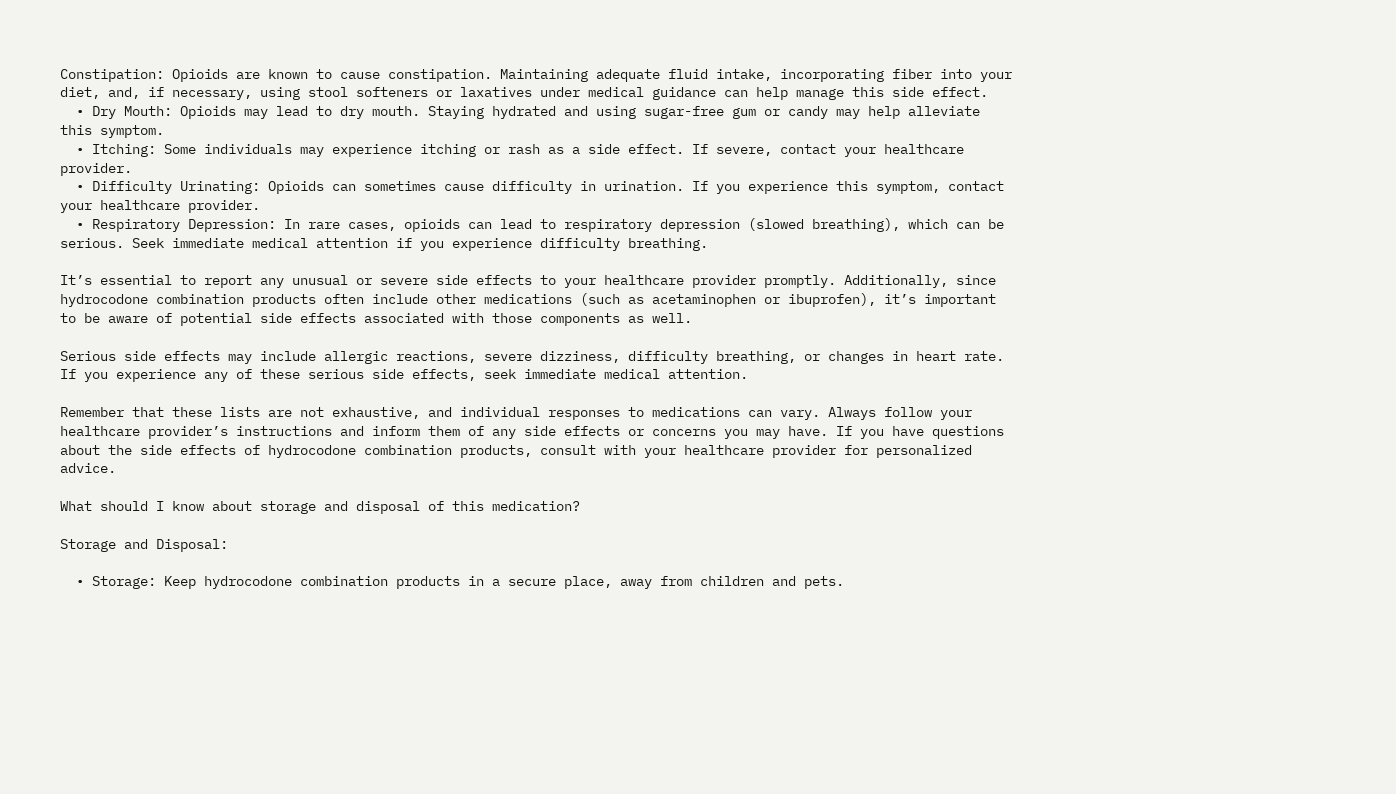Constipation: Opioids are known to cause constipation. Maintaining adequate fluid intake, incorporating fiber into your diet, and, if necessary, using stool softeners or laxatives under medical guidance can help manage this side effect.
  • Dry Mouth: Opioids may lead to dry mouth. Staying hydrated and using sugar-free gum or candy may help alleviate this symptom.
  • Itching: Some individuals may experience itching or rash as a side effect. If severe, contact your healthcare provider.
  • Difficulty Urinating: Opioids can sometimes cause difficulty in urination. If you experience this symptom, contact your healthcare provider.
  • Respiratory Depression: In rare cases, opioids can lead to respiratory depression (slowed breathing), which can be serious. Seek immediate medical attention if you experience difficulty breathing.

It’s essential to report any unusual or severe side effects to your healthcare provider promptly. Additionally, since hydrocodone combination products often include other medications (such as acetaminophen or ibuprofen), it’s important to be aware of potential side effects associated with those components as well.

Serious side effects may include allergic reactions, severe dizziness, difficulty breathing, or changes in heart rate. If you experience any of these serious side effects, seek immediate medical attention.

Remember that these lists are not exhaustive, and individual responses to medications can vary. Always follow your healthcare provider’s instructions and inform them of any side effects or concerns you may have. If you have questions about the side effects of hydrocodone combination products, consult with your healthcare provider for personalized advice.

What should I know about storage and disposal of this medication?

Storage and Disposal:

  • Storage: Keep hydrocodone combination products in a secure place, away from children and pets.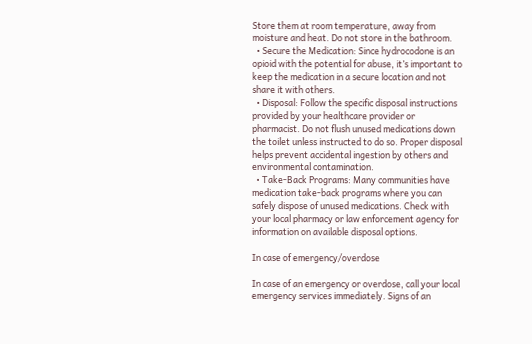Store them at room temperature, away from moisture and heat. Do not store in the bathroom.
  • Secure the Medication: Since hydrocodone is an opioid with the potential for abuse, it’s important to keep the medication in a secure location and not share it with others.
  • Disposal: Follow the specific disposal instructions provided by your healthcare provider or pharmacist. Do not flush unused medications down the toilet unless instructed to do so. Proper disposal helps prevent accidental ingestion by others and environmental contamination.
  • Take-Back Programs: Many communities have medication take-back programs where you can safely dispose of unused medications. Check with your local pharmacy or law enforcement agency for information on available disposal options.

In case of emergency/overdose

In case of an emergency or overdose, call your local emergency services immediately. Signs of an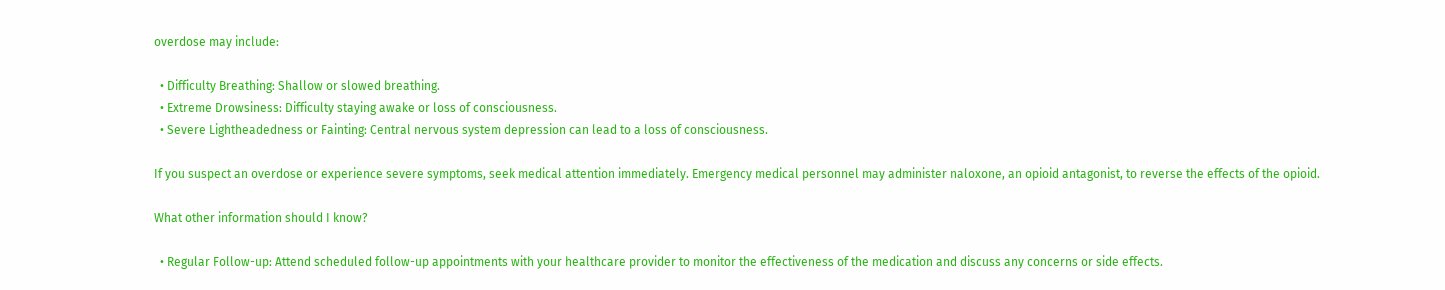overdose may include:

  • Difficulty Breathing: Shallow or slowed breathing.
  • Extreme Drowsiness: Difficulty staying awake or loss of consciousness.
  • Severe Lightheadedness or Fainting: Central nervous system depression can lead to a loss of consciousness.

If you suspect an overdose or experience severe symptoms, seek medical attention immediately. Emergency medical personnel may administer naloxone, an opioid antagonist, to reverse the effects of the opioid.

What other information should I know?

  • Regular Follow-up: Attend scheduled follow-up appointments with your healthcare provider to monitor the effectiveness of the medication and discuss any concerns or side effects.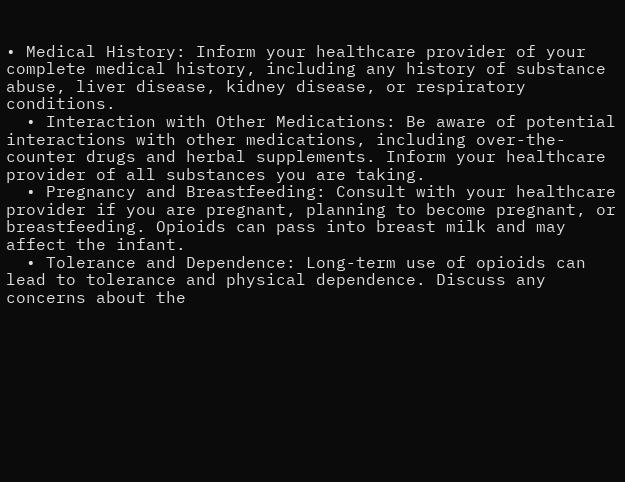• Medical History: Inform your healthcare provider of your complete medical history, including any history of substance abuse, liver disease, kidney disease, or respiratory conditions.
  • Interaction with Other Medications: Be aware of potential interactions with other medications, including over-the-counter drugs and herbal supplements. Inform your healthcare provider of all substances you are taking.
  • Pregnancy and Breastfeeding: Consult with your healthcare provider if you are pregnant, planning to become pregnant, or breastfeeding. Opioids can pass into breast milk and may affect the infant.
  • Tolerance and Dependence: Long-term use of opioids can lead to tolerance and physical dependence. Discuss any concerns about the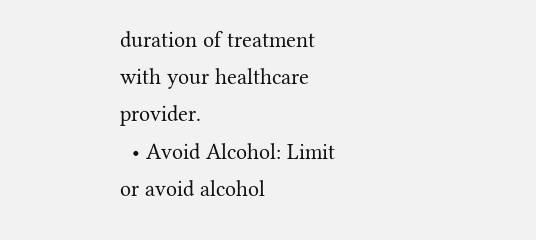duration of treatment with your healthcare provider.
  • Avoid Alcohol: Limit or avoid alcohol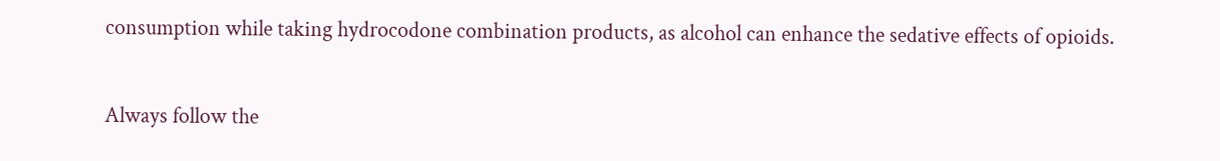consumption while taking hydrocodone combination products, as alcohol can enhance the sedative effects of opioids.

Always follow the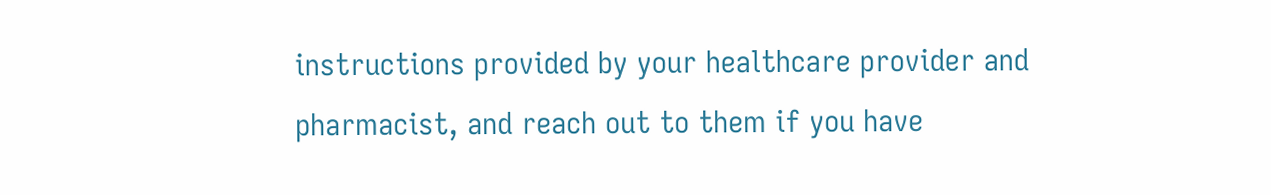instructions provided by your healthcare provider and pharmacist, and reach out to them if you have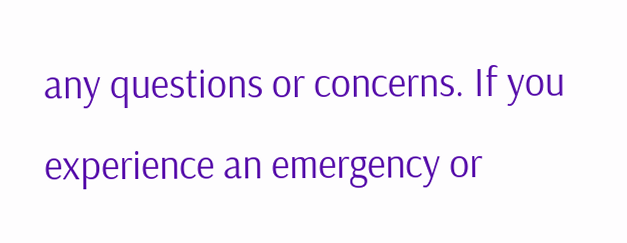any questions or concerns. If you experience an emergency or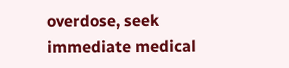overdose, seek immediate medical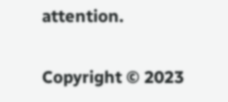attention.

Copyright © 2023